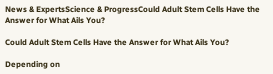News & ExpertsScience & ProgressCould Adult Stem Cells Have the Answer for What Ails You?

Could Adult Stem Cells Have the Answer for What Ails You?

Depending on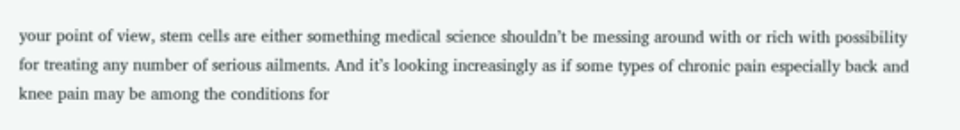your point of view, stem cells are either something medical science shouldn’t be messing around with or rich with possibility for treating any number of serious ailments. And it’s looking increasingly as if some types of chronic pain especially back and knee pain may be among the conditions for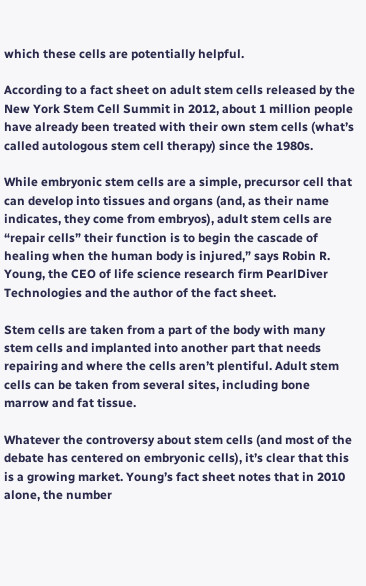which these cells are potentially helpful.

According to a fact sheet on adult stem cells released by the New York Stem Cell Summit in 2012, about 1 million people have already been treated with their own stem cells (what’s called autologous stem cell therapy) since the 1980s.

While embryonic stem cells are a simple, precursor cell that can develop into tissues and organs (and, as their name indicates, they come from embryos), adult stem cells are “repair cells” their function is to begin the cascade of healing when the human body is injured,” says Robin R. Young, the CEO of life science research firm PearlDiver Technologies and the author of the fact sheet.

Stem cells are taken from a part of the body with many stem cells and implanted into another part that needs repairing and where the cells aren’t plentiful. Adult stem cells can be taken from several sites, including bone marrow and fat tissue.

Whatever the controversy about stem cells (and most of the debate has centered on embryonic cells), it’s clear that this is a growing market. Young’s fact sheet notes that in 2010 alone, the number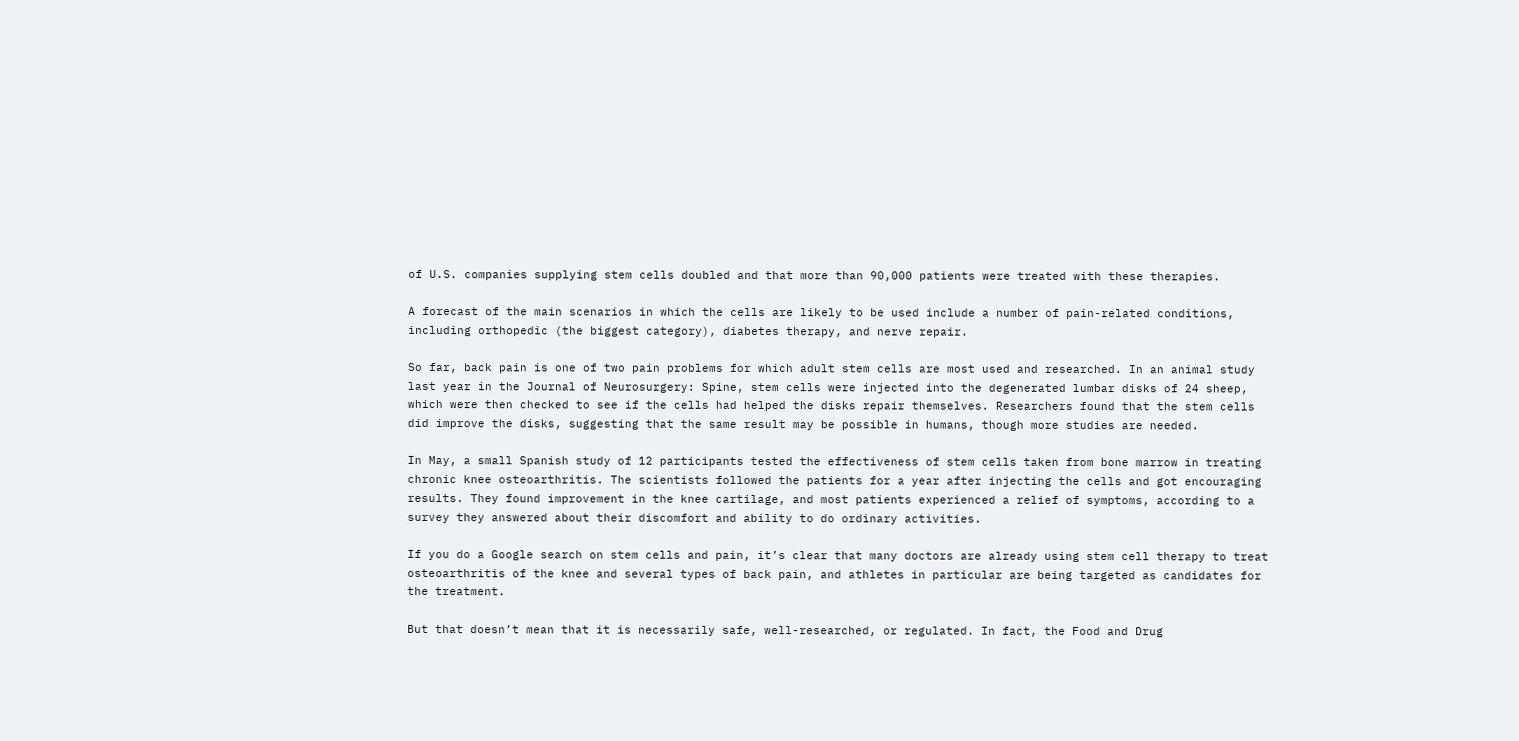of U.S. companies supplying stem cells doubled and that more than 90,000 patients were treated with these therapies.

A forecast of the main scenarios in which the cells are likely to be used include a number of pain-related conditions, including orthopedic (the biggest category), diabetes therapy, and nerve repair.

So far, back pain is one of two pain problems for which adult stem cells are most used and researched. In an animal study last year in the Journal of Neurosurgery: Spine, stem cells were injected into the degenerated lumbar disks of 24 sheep, which were then checked to see if the cells had helped the disks repair themselves. Researchers found that the stem cells did improve the disks, suggesting that the same result may be possible in humans, though more studies are needed.

In May, a small Spanish study of 12 participants tested the effectiveness of stem cells taken from bone marrow in treating chronic knee osteoarthritis. The scientists followed the patients for a year after injecting the cells and got encouraging results. They found improvement in the knee cartilage, and most patients experienced a relief of symptoms, according to a survey they answered about their discomfort and ability to do ordinary activities.

If you do a Google search on stem cells and pain, it’s clear that many doctors are already using stem cell therapy to treat osteoarthritis of the knee and several types of back pain, and athletes in particular are being targeted as candidates for the treatment.

But that doesn’t mean that it is necessarily safe, well-researched, or regulated. In fact, the Food and Drug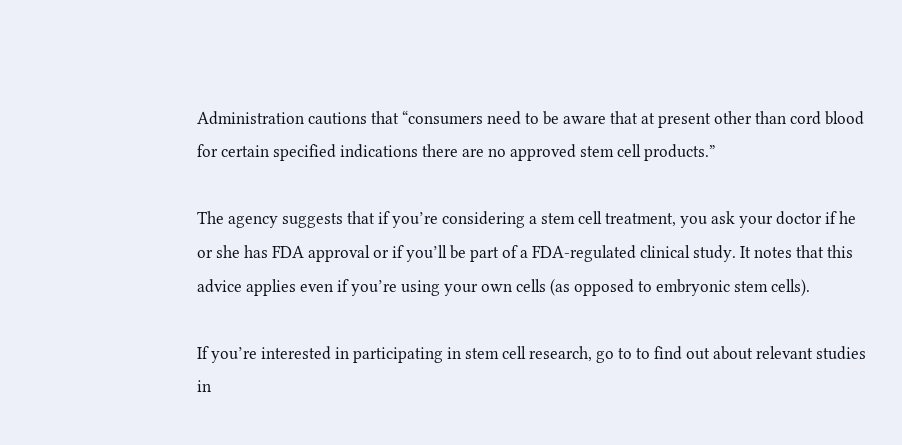Administration cautions that “consumers need to be aware that at present other than cord blood for certain specified indications there are no approved stem cell products.”

The agency suggests that if you’re considering a stem cell treatment, you ask your doctor if he or she has FDA approval or if you’ll be part of a FDA-regulated clinical study. It notes that this advice applies even if you’re using your own cells (as opposed to embryonic stem cells).

If you’re interested in participating in stem cell research, go to to find out about relevant studies in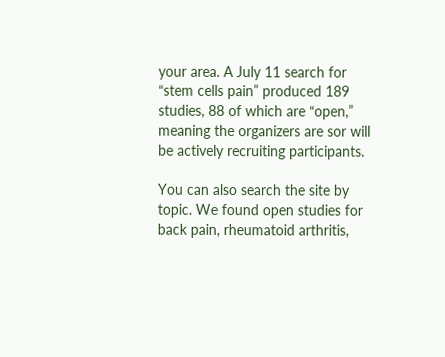your area. A July 11 search for “stem cells pain” produced 189 studies, 88 of which are “open,” meaning the organizers are sor will be actively recruiting participants.

You can also search the site by topic. We found open studies for back pain, rheumatoid arthritis,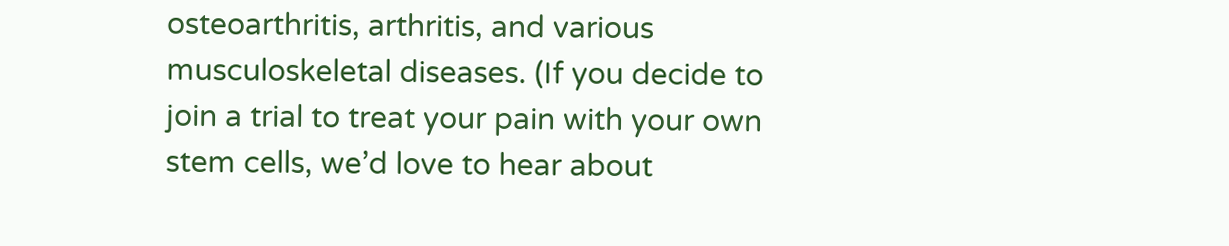osteoarthritis, arthritis, and various musculoskeletal diseases. (If you decide to join a trial to treat your pain with your own stem cells, we’d love to hear about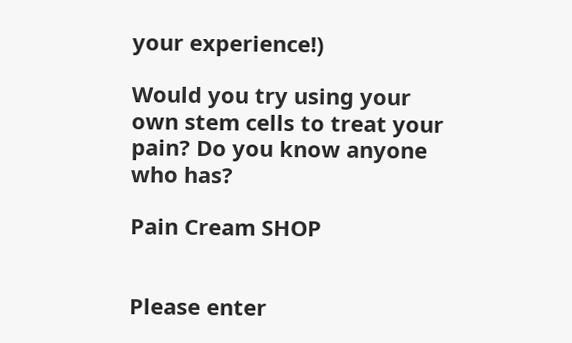your experience!)

Would you try using your own stem cells to treat your pain? Do you know anyone who has?

Pain Cream SHOP


Please enter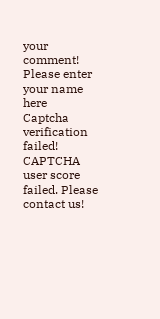your comment!
Please enter your name here
Captcha verification failed!
CAPTCHA user score failed. Please contact us!